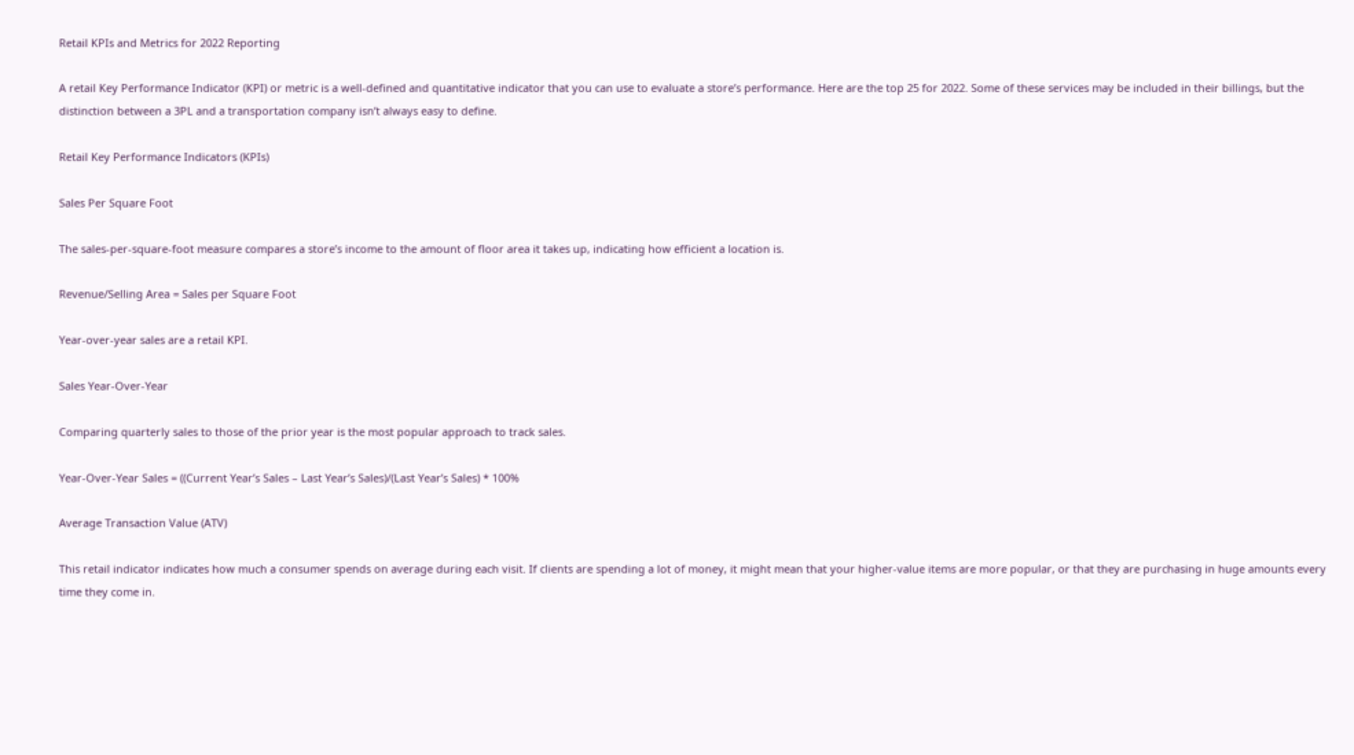Retail KPIs and Metrics for 2022 Reporting

A retail Key Performance Indicator (KPI) or metric is a well-defined and quantitative indicator that you can use to evaluate a store’s performance. Here are the top 25 for 2022. Some of these services may be included in their billings, but the distinction between a 3PL and a transportation company isn’t always easy to define.

Retail Key Performance Indicators (KPIs)

Sales Per Square Foot

The sales-per-square-foot measure compares a store’s income to the amount of floor area it takes up, indicating how efficient a location is.

Revenue/Selling Area = Sales per Square Foot

Year-over-year sales are a retail KPI.

Sales Year-Over-Year

Comparing quarterly sales to those of the prior year is the most popular approach to track sales.

Year-Over-Year Sales = ((Current Year’s Sales – Last Year’s Sales)/(Last Year’s Sales) * 100%

Average Transaction Value (ATV)

This retail indicator indicates how much a consumer spends on average during each visit. If clients are spending a lot of money, it might mean that your higher-value items are more popular, or that they are purchasing in huge amounts every time they come in.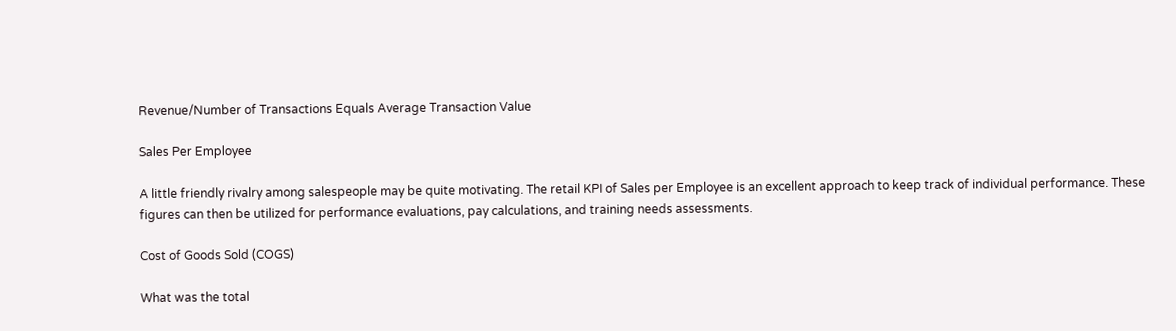Revenue/Number of Transactions Equals Average Transaction Value

Sales Per Employee

A little friendly rivalry among salespeople may be quite motivating. The retail KPI of Sales per Employee is an excellent approach to keep track of individual performance. These figures can then be utilized for performance evaluations, pay calculations, and training needs assessments.

Cost of Goods Sold (COGS)

What was the total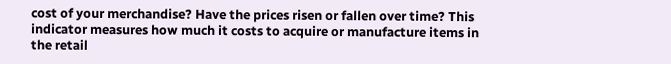cost of your merchandise? Have the prices risen or fallen over time? This indicator measures how much it costs to acquire or manufacture items in the retail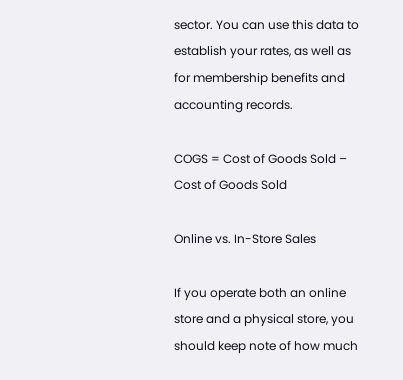sector. You can use this data to establish your rates, as well as for membership benefits and accounting records.

COGS = Cost of Goods Sold – Cost of Goods Sold

Online vs. In-Store Sales

If you operate both an online store and a physical store, you should keep note of how much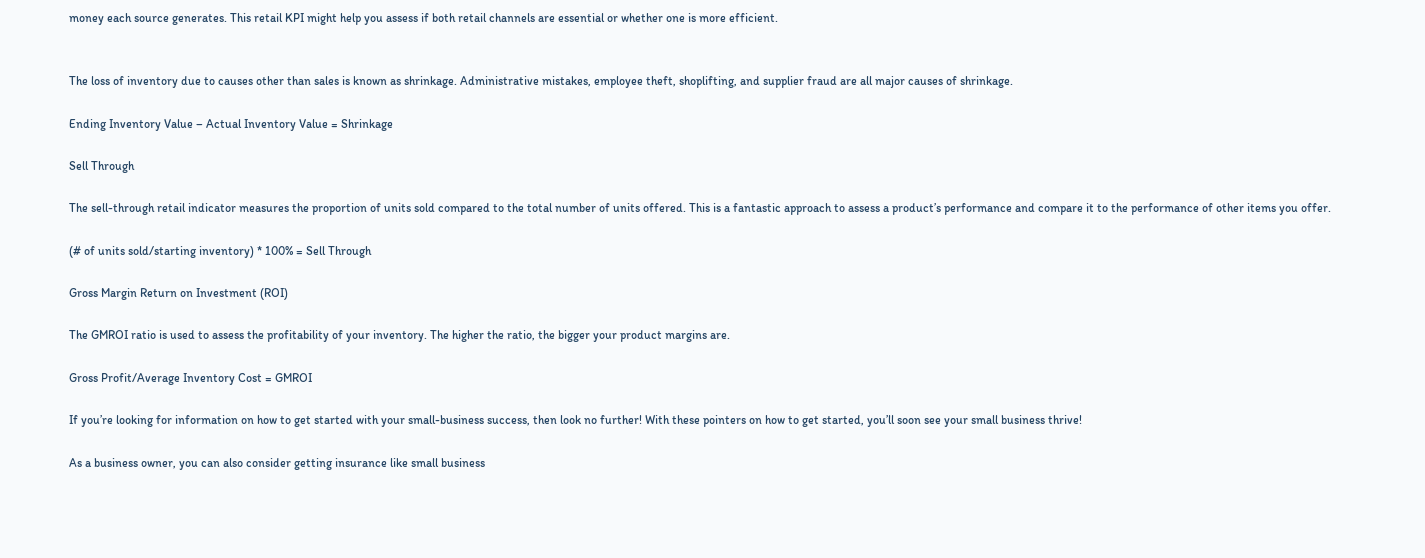money each source generates. This retail KPI might help you assess if both retail channels are essential or whether one is more efficient.


The loss of inventory due to causes other than sales is known as shrinkage. Administrative mistakes, employee theft, shoplifting, and supplier fraud are all major causes of shrinkage.

Ending Inventory Value – Actual Inventory Value = Shrinkage

Sell Through

The sell-through retail indicator measures the proportion of units sold compared to the total number of units offered. This is a fantastic approach to assess a product’s performance and compare it to the performance of other items you offer.

(# of units sold/starting inventory) * 100% = Sell Through

Gross Margin Return on Investment (ROI)

The GMROI ratio is used to assess the profitability of your inventory. The higher the ratio, the bigger your product margins are.

Gross Profit/Average Inventory Cost = GMROI

If you’re looking for information on how to get started with your small-business success, then look no further! With these pointers on how to get started, you’ll soon see your small business thrive!

As a business owner, you can also consider getting insurance like small business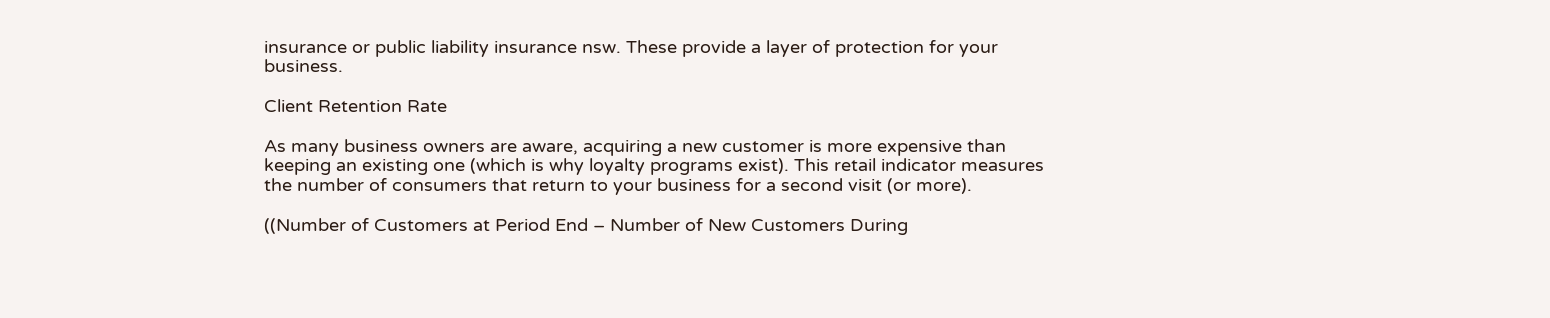insurance or public liability insurance nsw. These provide a layer of protection for your business.

Client Retention Rate

As many business owners are aware, acquiring a new customer is more expensive than keeping an existing one (which is why loyalty programs exist). This retail indicator measures the number of consumers that return to your business for a second visit (or more).

((Number of Customers at Period End – Number of New Customers During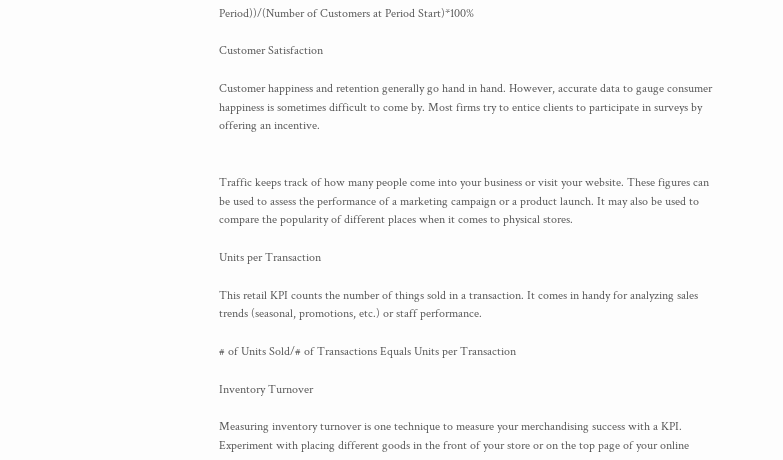Period))/(Number of Customers at Period Start)*100%

Customer Satisfaction

Customer happiness and retention generally go hand in hand. However, accurate data to gauge consumer happiness is sometimes difficult to come by. Most firms try to entice clients to participate in surveys by offering an incentive.


Traffic keeps track of how many people come into your business or visit your website. These figures can be used to assess the performance of a marketing campaign or a product launch. It may also be used to compare the popularity of different places when it comes to physical stores.

Units per Transaction

This retail KPI counts the number of things sold in a transaction. It comes in handy for analyzing sales trends (seasonal, promotions, etc.) or staff performance.

# of Units Sold/# of Transactions Equals Units per Transaction

Inventory Turnover

Measuring inventory turnover is one technique to measure your merchandising success with a KPI. Experiment with placing different goods in the front of your store or on the top page of your online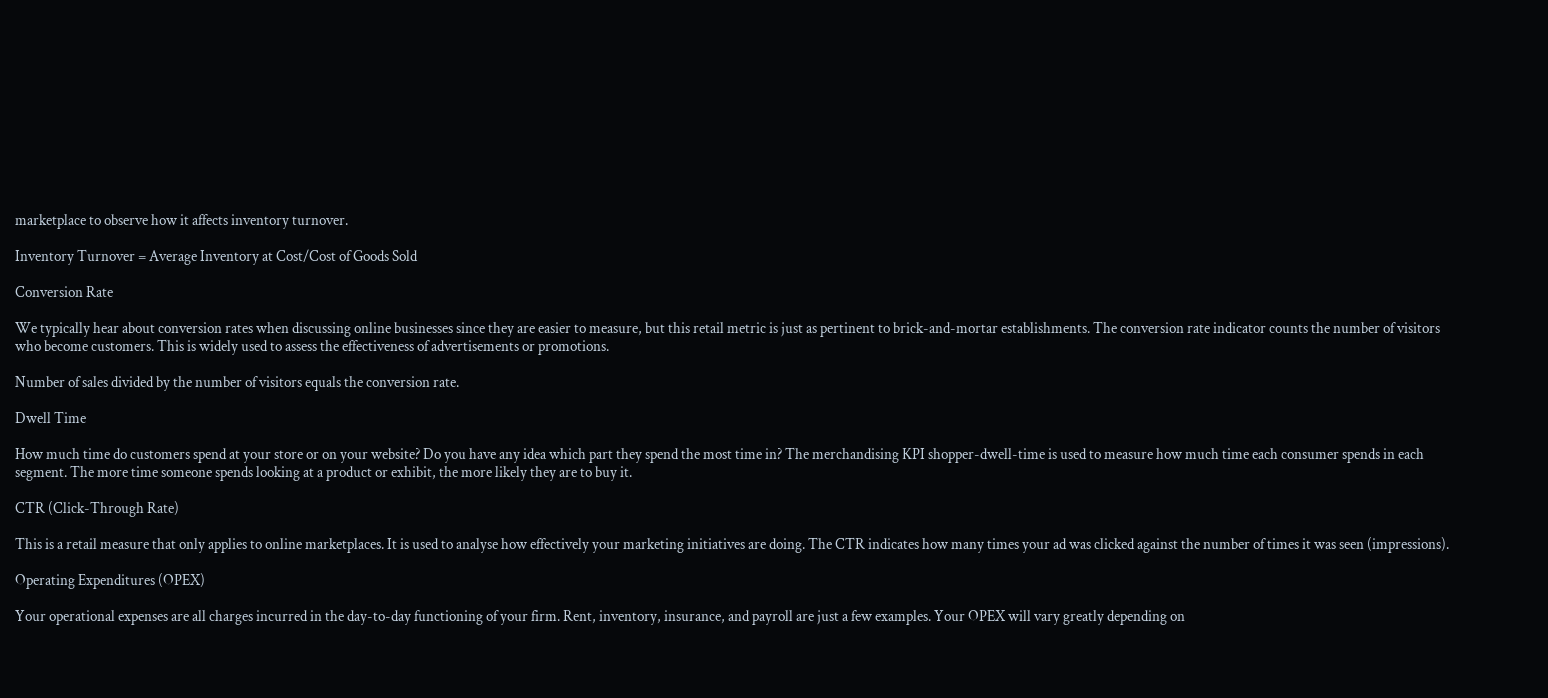marketplace to observe how it affects inventory turnover.

Inventory Turnover = Average Inventory at Cost/Cost of Goods Sold

Conversion Rate

We typically hear about conversion rates when discussing online businesses since they are easier to measure, but this retail metric is just as pertinent to brick-and-mortar establishments. The conversion rate indicator counts the number of visitors who become customers. This is widely used to assess the effectiveness of advertisements or promotions.

Number of sales divided by the number of visitors equals the conversion rate.

Dwell Time

How much time do customers spend at your store or on your website? Do you have any idea which part they spend the most time in? The merchandising KPI shopper-dwell-time is used to measure how much time each consumer spends in each segment. The more time someone spends looking at a product or exhibit, the more likely they are to buy it.

CTR (Click-Through Rate)

This is a retail measure that only applies to online marketplaces. It is used to analyse how effectively your marketing initiatives are doing. The CTR indicates how many times your ad was clicked against the number of times it was seen (impressions).

Operating Expenditures (OPEX)

Your operational expenses are all charges incurred in the day-to-day functioning of your firm. Rent, inventory, insurance, and payroll are just a few examples. Your OPEX will vary greatly depending on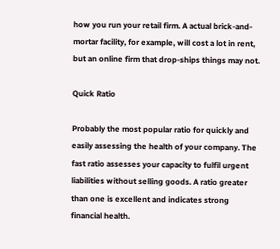how you run your retail firm. A actual brick-and-mortar facility, for example, will cost a lot in rent, but an online firm that drop-ships things may not.

Quick Ratio

Probably the most popular ratio for quickly and easily assessing the health of your company. The fast ratio assesses your capacity to fulfil urgent liabilities without selling goods. A ratio greater than one is excellent and indicates strong financial health.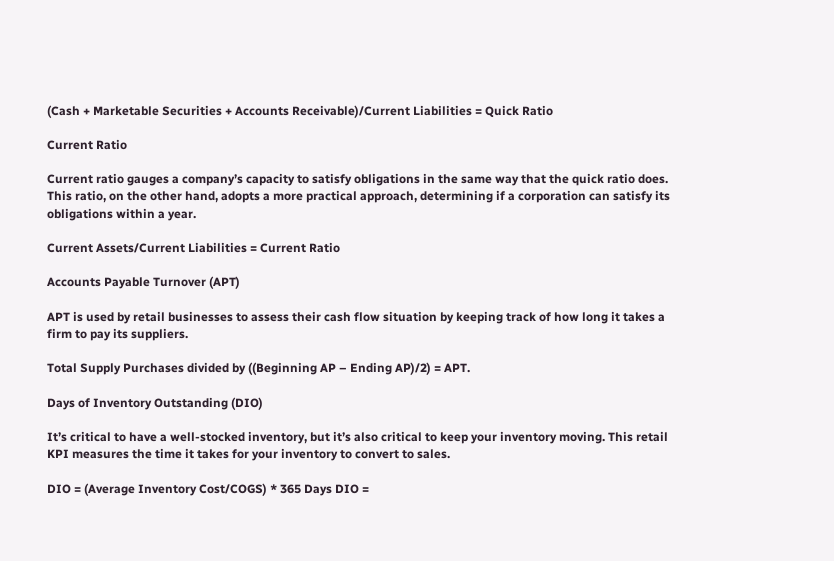(Cash + Marketable Securities + Accounts Receivable)/Current Liabilities = Quick Ratio

Current Ratio

Current ratio gauges a company’s capacity to satisfy obligations in the same way that the quick ratio does. This ratio, on the other hand, adopts a more practical approach, determining if a corporation can satisfy its obligations within a year.

Current Assets/Current Liabilities = Current Ratio

Accounts Payable Turnover (APT)

APT is used by retail businesses to assess their cash flow situation by keeping track of how long it takes a firm to pay its suppliers.

Total Supply Purchases divided by ((Beginning AP – Ending AP)/2) = APT.

Days of Inventory Outstanding (DIO)

It’s critical to have a well-stocked inventory, but it’s also critical to keep your inventory moving. This retail KPI measures the time it takes for your inventory to convert to sales.

DIO = (Average Inventory Cost/COGS) * 365 Days DIO =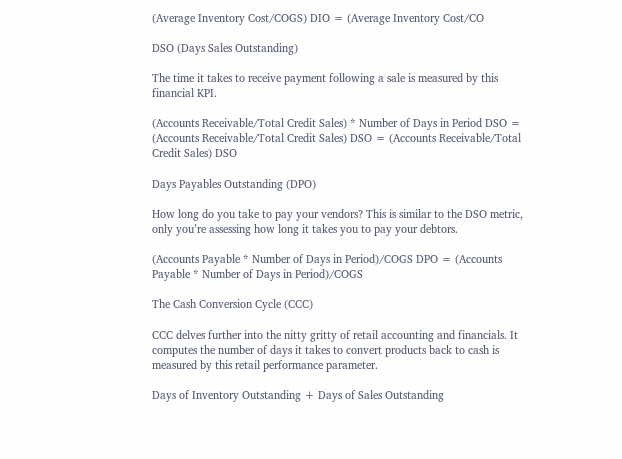(Average Inventory Cost/COGS) DIO = (Average Inventory Cost/CO

DSO (Days Sales Outstanding)

The time it takes to receive payment following a sale is measured by this financial KPI.

(Accounts Receivable/Total Credit Sales) * Number of Days in Period DSO = (Accounts Receivable/Total Credit Sales) DSO = (Accounts Receivable/Total Credit Sales) DSO

Days Payables Outstanding (DPO)

How long do you take to pay your vendors? This is similar to the DSO metric, only you’re assessing how long it takes you to pay your debtors.

(Accounts Payable * Number of Days in Period)/COGS DPO = (Accounts Payable * Number of Days in Period)/COGS

The Cash Conversion Cycle (CCC)

CCC delves further into the nitty gritty of retail accounting and financials. It computes the number of days it takes to convert products back to cash is measured by this retail performance parameter.

Days of Inventory Outstanding + Days of Sales Outstanding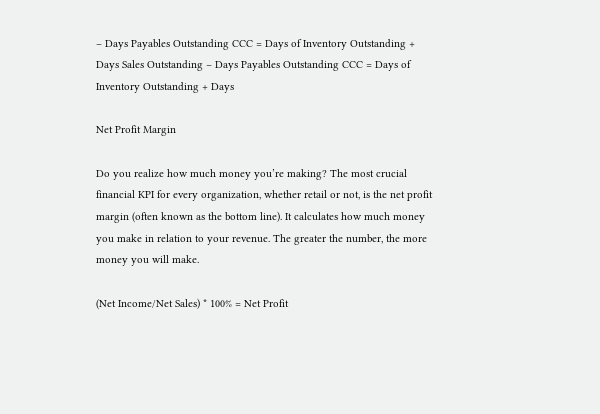– Days Payables Outstanding CCC = Days of Inventory Outstanding + Days Sales Outstanding – Days Payables Outstanding CCC = Days of Inventory Outstanding + Days

Net Profit Margin

Do you realize how much money you’re making? The most crucial financial KPI for every organization, whether retail or not, is the net profit margin (often known as the bottom line). It calculates how much money you make in relation to your revenue. The greater the number, the more money you will make.

(Net Income/Net Sales) * 100% = Net Profit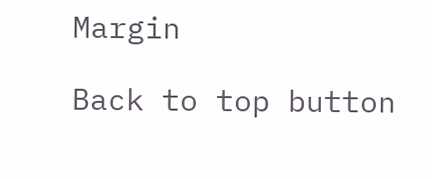Margin

Back to top button